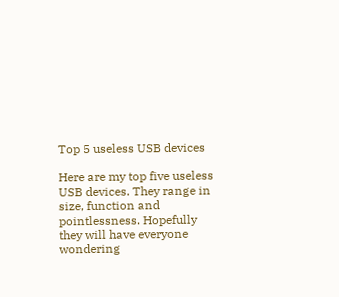Top 5 useless USB devices

Here are my top five useless USB devices. They range in size, function and pointlessness. Hopefully they will have everyone wondering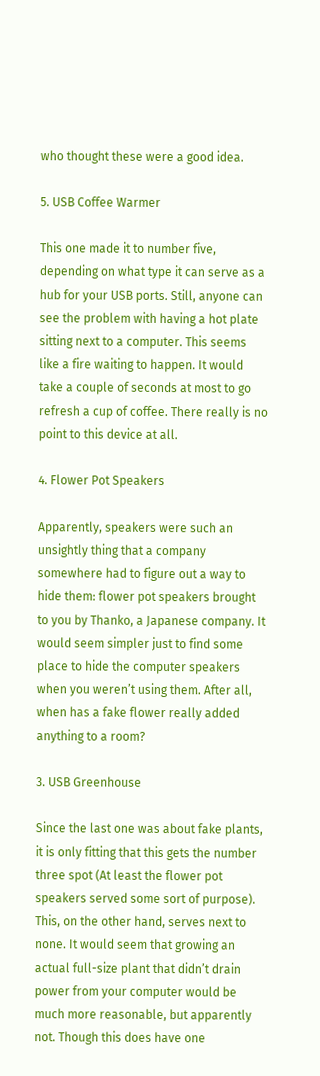who thought these were a good idea.

5. USB Coffee Warmer

This one made it to number five, depending on what type it can serve as a hub for your USB ports. Still, anyone can see the problem with having a hot plate sitting next to a computer. This seems like a fire waiting to happen. It would take a couple of seconds at most to go refresh a cup of coffee. There really is no point to this device at all.

4. Flower Pot Speakers

Apparently, speakers were such an unsightly thing that a company somewhere had to figure out a way to hide them: flower pot speakers brought to you by Thanko, a Japanese company. It would seem simpler just to find some place to hide the computer speakers when you weren’t using them. After all, when has a fake flower really added anything to a room?

3. USB Greenhouse

Since the last one was about fake plants, it is only fitting that this gets the number three spot (At least the flower pot speakers served some sort of purpose). This, on the other hand, serves next to none. It would seem that growing an actual full-size plant that didn’t drain power from your computer would be much more reasonable, but apparently not. Though this does have one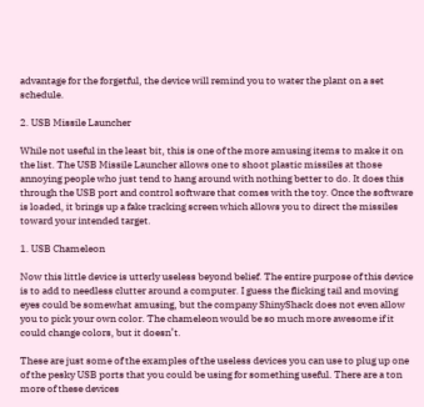advantage for the forgetful, the device will remind you to water the plant on a set schedule.

2. USB Missile Launcher

While not useful in the least bit, this is one of the more amusing items to make it on the list. The USB Missile Launcher allows one to shoot plastic missiles at those annoying people who just tend to hang around with nothing better to do. It does this through the USB port and control software that comes with the toy. Once the software is loaded, it brings up a fake tracking screen which allows you to direct the missiles toward your intended target.

1. USB Chameleon

Now this little device is utterly useless beyond belief. The entire purpose of this device is to add to needless clutter around a computer. I guess the flicking tail and moving eyes could be somewhat amusing, but the company ShinyShack does not even allow you to pick your own color. The chameleon would be so much more awesome if it could change colors, but it doesn’t.

These are just some of the examples of the useless devices you can use to plug up one of the pesky USB ports that you could be using for something useful. There are a ton more of these devices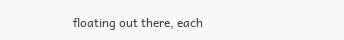floating out there, each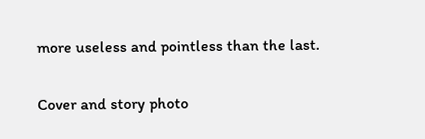more useless and pointless than the last.

Cover and story photo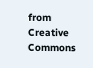from Creative Commons